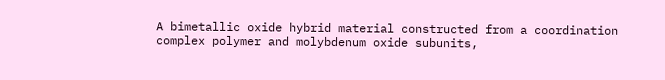A bimetallic oxide hybrid material constructed from a coordination complex polymer and molybdenum oxide subunits,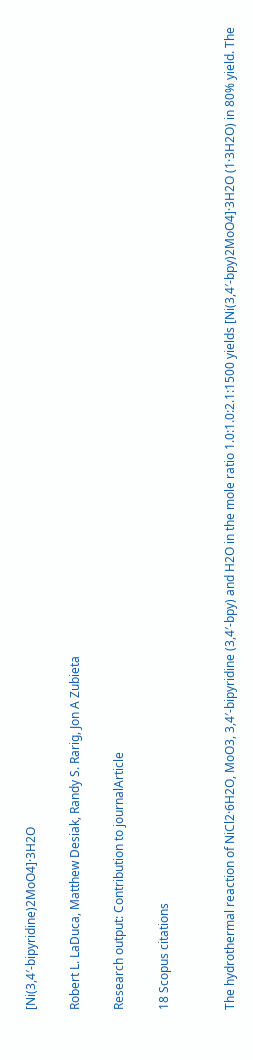[Ni(3,4′-bipyridine)2MoO4]·3H2O

Robert L. LaDuca, Matthew Desiak, Randy S. Rarig, Jon A Zubieta

Research output: Contribution to journalArticle

18 Scopus citations


The hydrothermal reaction of NiCl2·6H2O, MoO3, 3,4′-bipyridine (3,4′-bpy) and H2O in the mole ratio 1.0:1.0:2.1:1500 yields [Ni(3,4′-bpy)2MoO4]·3H2O (1·3H2O) in 80% yield. The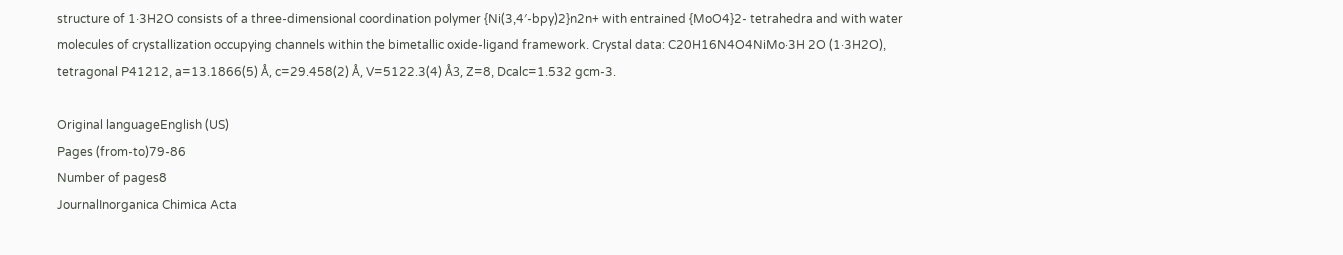structure of 1·3H2O consists of a three-dimensional coordination polymer {Ni(3,4′-bpy)2}n2n+ with entrained {MoO4}2- tetrahedra and with water molecules of crystallization occupying channels within the bimetallic oxide-ligand framework. Crystal data: C20H16N4O4NiMo·3H 2O (1·3H2O), tetragonal P41212, a=13.1866(5) Å, c=29.458(2) Å, V=5122.3(4) Å3, Z=8, Dcalc=1.532 gcm-3.

Original languageEnglish (US)
Pages (from-to)79-86
Number of pages8
JournalInorganica Chimica Acta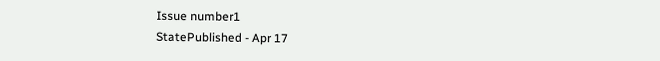Issue number1
StatePublished - Apr 17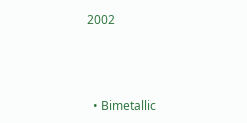2002



  • Bimetallic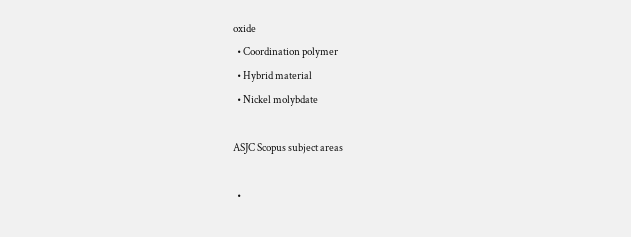oxide
  • Coordination polymer
  • Hybrid material
  • Nickel molybdate

ASJC Scopus subject areas

  •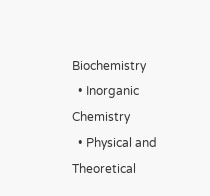Biochemistry
  • Inorganic Chemistry
  • Physical and Theoretical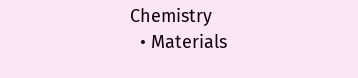Chemistry
  • Materials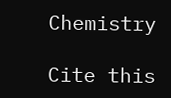Chemistry

Cite this